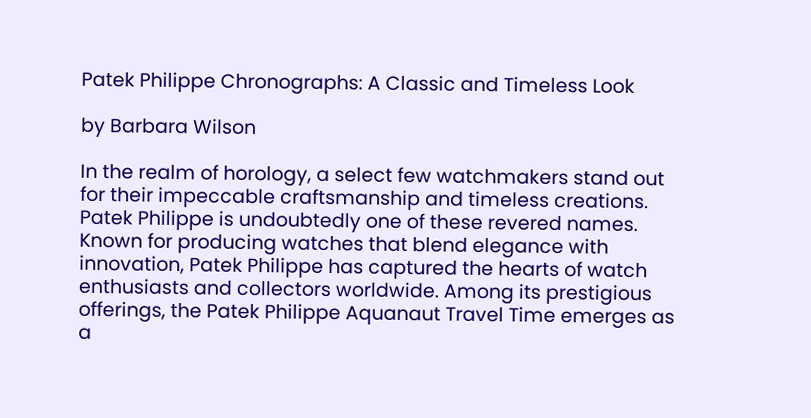Patek Philippe Chronographs: A Classic and Timeless Look

by Barbara Wilson

In the realm of horology, a select few watchmakers stand out for their impeccable craftsmanship and timeless creations. Patek Philippe is undoubtedly one of these revered names. Known for producing watches that blend elegance with innovation, Patek Philippe has captured the hearts of watch enthusiasts and collectors worldwide. Among its prestigious offerings, the Patek Philippe Aquanaut Travel Time emerges as a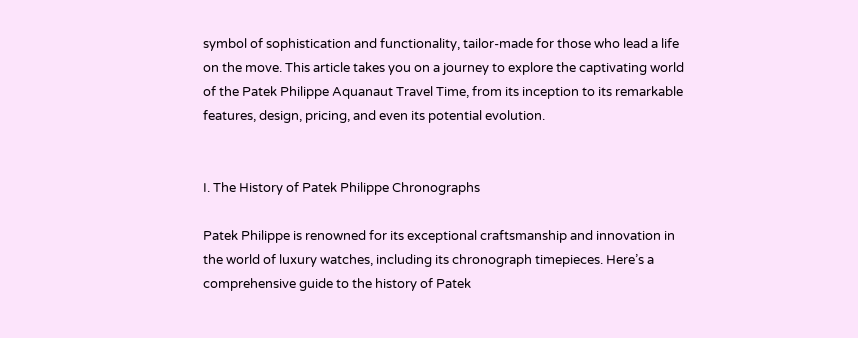symbol of sophistication and functionality, tailor-made for those who lead a life on the move. This article takes you on a journey to explore the captivating world of the Patek Philippe Aquanaut Travel Time, from its inception to its remarkable features, design, pricing, and even its potential evolution.


I. The History of Patek Philippe Chronographs

Patek Philippe is renowned for its exceptional craftsmanship and innovation in the world of luxury watches, including its chronograph timepieces. Here’s a comprehensive guide to the history of Patek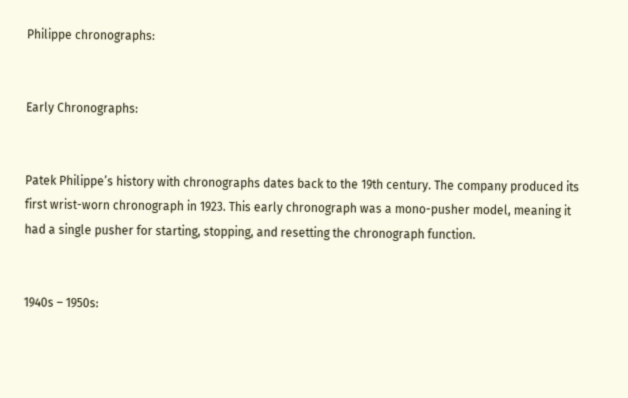Philippe chronographs:


Early Chronographs:


Patek Philippe’s history with chronographs dates back to the 19th century. The company produced its first wrist-worn chronograph in 1923. This early chronograph was a mono-pusher model, meaning it had a single pusher for starting, stopping, and resetting the chronograph function.


1940s – 1950s: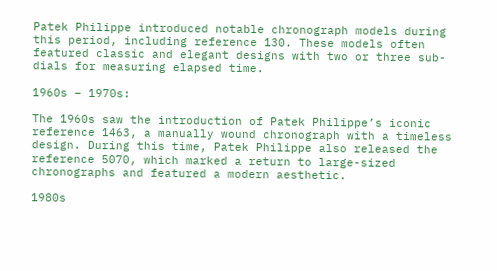Patek Philippe introduced notable chronograph models during this period, including reference 130. These models often featured classic and elegant designs with two or three sub-dials for measuring elapsed time.

1960s – 1970s:

The 1960s saw the introduction of Patek Philippe’s iconic reference 1463, a manually wound chronograph with a timeless design. During this time, Patek Philippe also released the reference 5070, which marked a return to large-sized chronographs and featured a modern aesthetic.

1980s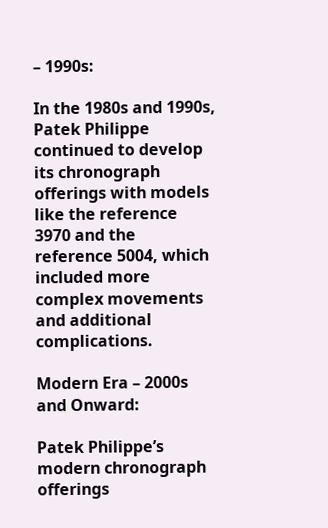– 1990s:

In the 1980s and 1990s, Patek Philippe continued to develop its chronograph offerings with models like the reference 3970 and the reference 5004, which included more complex movements and additional complications.

Modern Era – 2000s and Onward:

Patek Philippe’s modern chronograph offerings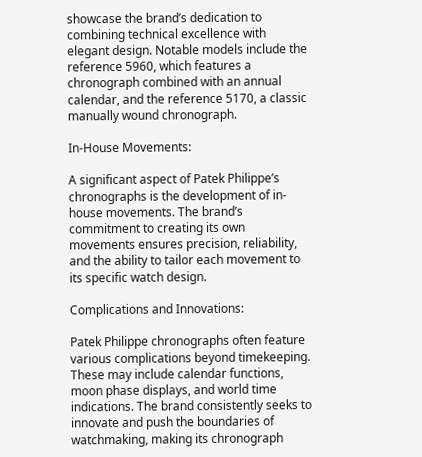showcase the brand’s dedication to combining technical excellence with elegant design. Notable models include the reference 5960, which features a chronograph combined with an annual calendar, and the reference 5170, a classic manually wound chronograph.

In-House Movements:

A significant aspect of Patek Philippe’s chronographs is the development of in-house movements. The brand’s commitment to creating its own movements ensures precision, reliability, and the ability to tailor each movement to its specific watch design.

Complications and Innovations:

Patek Philippe chronographs often feature various complications beyond timekeeping. These may include calendar functions, moon phase displays, and world time indications. The brand consistently seeks to innovate and push the boundaries of watchmaking, making its chronograph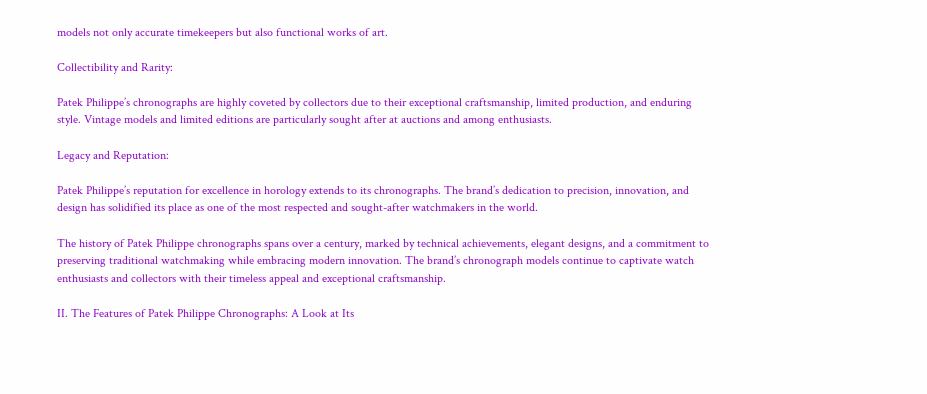models not only accurate timekeepers but also functional works of art.

Collectibility and Rarity:

Patek Philippe’s chronographs are highly coveted by collectors due to their exceptional craftsmanship, limited production, and enduring style. Vintage models and limited editions are particularly sought after at auctions and among enthusiasts.

Legacy and Reputation:

Patek Philippe’s reputation for excellence in horology extends to its chronographs. The brand’s dedication to precision, innovation, and design has solidified its place as one of the most respected and sought-after watchmakers in the world.

The history of Patek Philippe chronographs spans over a century, marked by technical achievements, elegant designs, and a commitment to preserving traditional watchmaking while embracing modern innovation. The brand’s chronograph models continue to captivate watch enthusiasts and collectors with their timeless appeal and exceptional craftsmanship.

II. The Features of Patek Philippe Chronographs: A Look at Its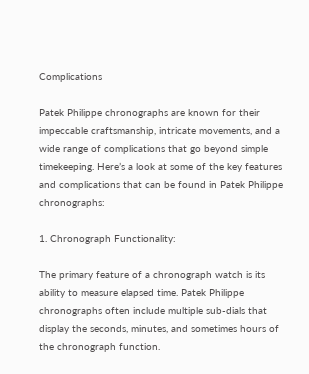Complications

Patek Philippe chronographs are known for their impeccable craftsmanship, intricate movements, and a wide range of complications that go beyond simple timekeeping. Here’s a look at some of the key features and complications that can be found in Patek Philippe chronographs:

1. Chronograph Functionality:

The primary feature of a chronograph watch is its ability to measure elapsed time. Patek Philippe chronographs often include multiple sub-dials that display the seconds, minutes, and sometimes hours of the chronograph function.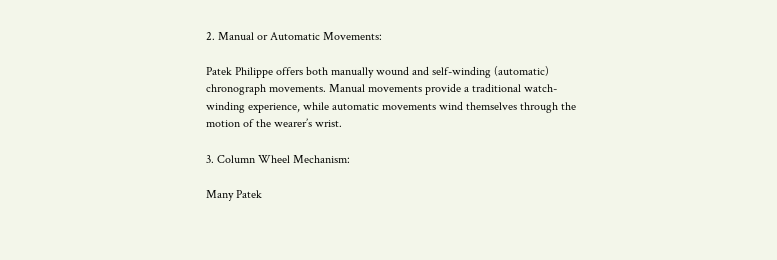2. Manual or Automatic Movements:

Patek Philippe offers both manually wound and self-winding (automatic) chronograph movements. Manual movements provide a traditional watch-winding experience, while automatic movements wind themselves through the motion of the wearer’s wrist.

3. Column Wheel Mechanism:

Many Patek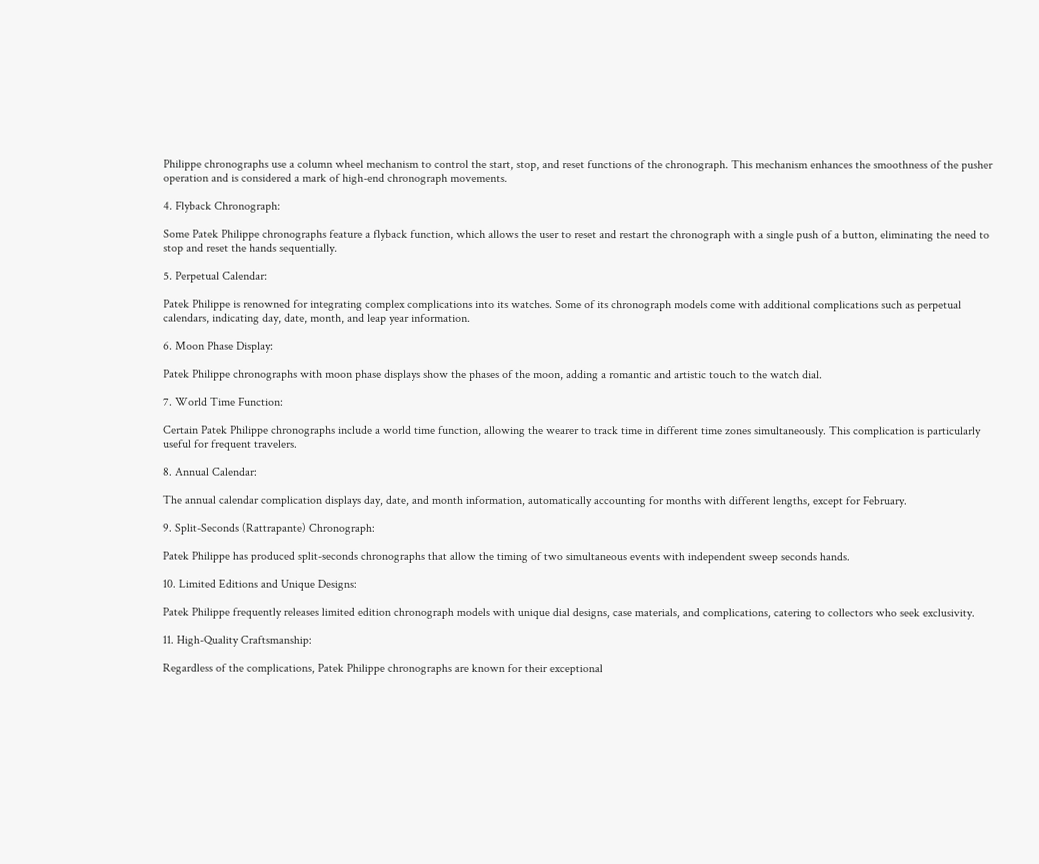Philippe chronographs use a column wheel mechanism to control the start, stop, and reset functions of the chronograph. This mechanism enhances the smoothness of the pusher operation and is considered a mark of high-end chronograph movements.

4. Flyback Chronograph:

Some Patek Philippe chronographs feature a flyback function, which allows the user to reset and restart the chronograph with a single push of a button, eliminating the need to stop and reset the hands sequentially.

5. Perpetual Calendar:

Patek Philippe is renowned for integrating complex complications into its watches. Some of its chronograph models come with additional complications such as perpetual calendars, indicating day, date, month, and leap year information.

6. Moon Phase Display:

Patek Philippe chronographs with moon phase displays show the phases of the moon, adding a romantic and artistic touch to the watch dial.

7. World Time Function:

Certain Patek Philippe chronographs include a world time function, allowing the wearer to track time in different time zones simultaneously. This complication is particularly useful for frequent travelers.

8. Annual Calendar:

The annual calendar complication displays day, date, and month information, automatically accounting for months with different lengths, except for February.

9. Split-Seconds (Rattrapante) Chronograph:

Patek Philippe has produced split-seconds chronographs that allow the timing of two simultaneous events with independent sweep seconds hands.

10. Limited Editions and Unique Designs:

Patek Philippe frequently releases limited edition chronograph models with unique dial designs, case materials, and complications, catering to collectors who seek exclusivity.

11. High-Quality Craftsmanship:

Regardless of the complications, Patek Philippe chronographs are known for their exceptional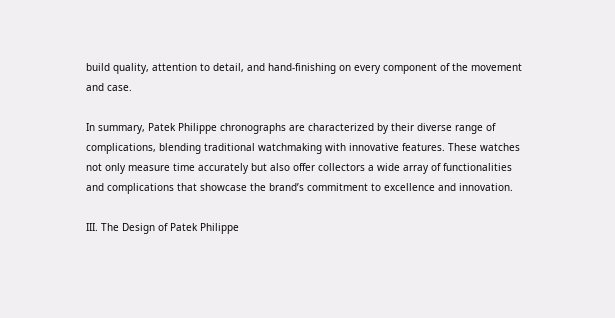build quality, attention to detail, and hand-finishing on every component of the movement and case.

In summary, Patek Philippe chronographs are characterized by their diverse range of complications, blending traditional watchmaking with innovative features. These watches not only measure time accurately but also offer collectors a wide array of functionalities and complications that showcase the brand’s commitment to excellence and innovation.

III. The Design of Patek Philippe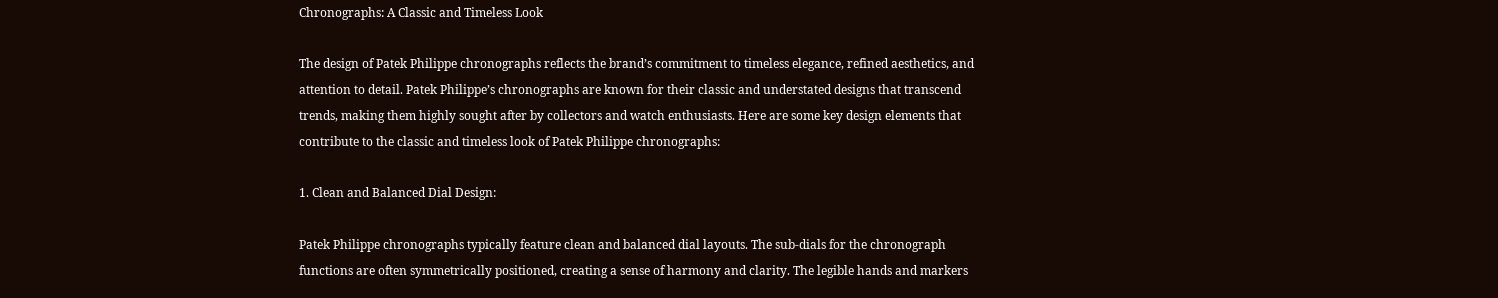Chronographs: A Classic and Timeless Look

The design of Patek Philippe chronographs reflects the brand’s commitment to timeless elegance, refined aesthetics, and attention to detail. Patek Philippe’s chronographs are known for their classic and understated designs that transcend trends, making them highly sought after by collectors and watch enthusiasts. Here are some key design elements that contribute to the classic and timeless look of Patek Philippe chronographs:

1. Clean and Balanced Dial Design:

Patek Philippe chronographs typically feature clean and balanced dial layouts. The sub-dials for the chronograph functions are often symmetrically positioned, creating a sense of harmony and clarity. The legible hands and markers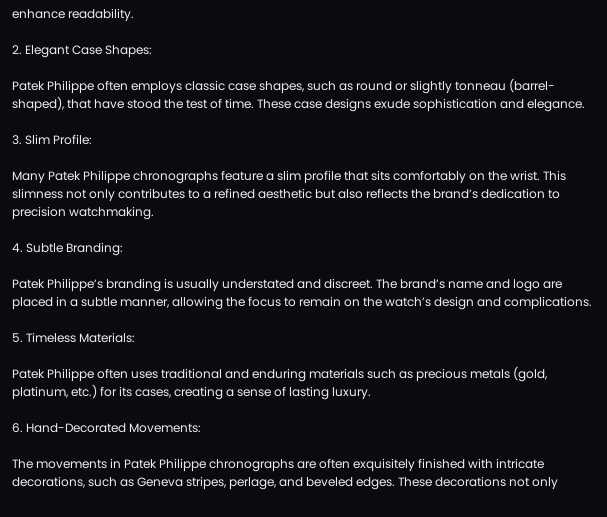enhance readability.

2. Elegant Case Shapes:

Patek Philippe often employs classic case shapes, such as round or slightly tonneau (barrel-shaped), that have stood the test of time. These case designs exude sophistication and elegance.

3. Slim Profile:

Many Patek Philippe chronographs feature a slim profile that sits comfortably on the wrist. This slimness not only contributes to a refined aesthetic but also reflects the brand’s dedication to precision watchmaking.

4. Subtle Branding:

Patek Philippe’s branding is usually understated and discreet. The brand’s name and logo are placed in a subtle manner, allowing the focus to remain on the watch’s design and complications.

5. Timeless Materials:

Patek Philippe often uses traditional and enduring materials such as precious metals (gold, platinum, etc.) for its cases, creating a sense of lasting luxury.

6. Hand-Decorated Movements:

The movements in Patek Philippe chronographs are often exquisitely finished with intricate decorations, such as Geneva stripes, perlage, and beveled edges. These decorations not only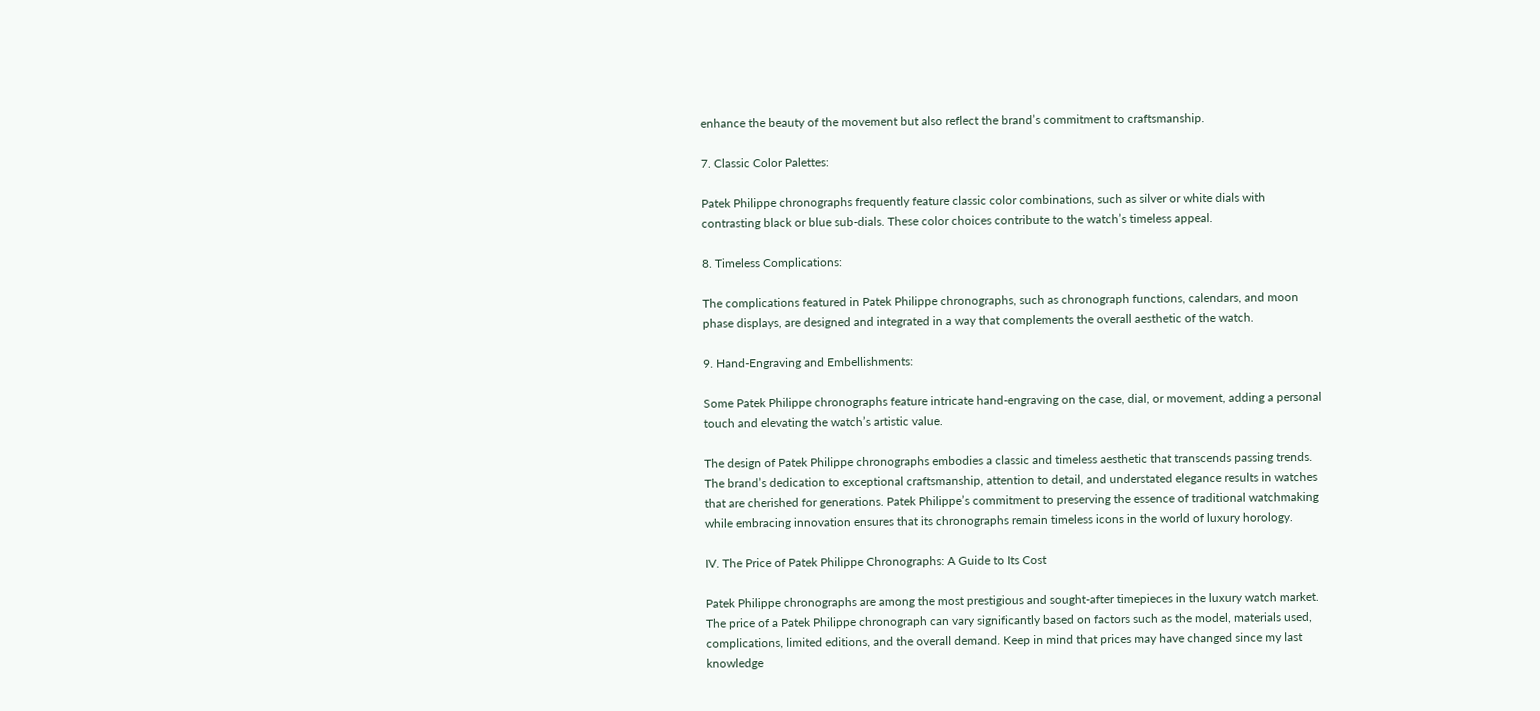enhance the beauty of the movement but also reflect the brand’s commitment to craftsmanship.

7. Classic Color Palettes:

Patek Philippe chronographs frequently feature classic color combinations, such as silver or white dials with contrasting black or blue sub-dials. These color choices contribute to the watch’s timeless appeal.

8. Timeless Complications:

The complications featured in Patek Philippe chronographs, such as chronograph functions, calendars, and moon phase displays, are designed and integrated in a way that complements the overall aesthetic of the watch.

9. Hand-Engraving and Embellishments:

Some Patek Philippe chronographs feature intricate hand-engraving on the case, dial, or movement, adding a personal touch and elevating the watch’s artistic value.

The design of Patek Philippe chronographs embodies a classic and timeless aesthetic that transcends passing trends. The brand’s dedication to exceptional craftsmanship, attention to detail, and understated elegance results in watches that are cherished for generations. Patek Philippe’s commitment to preserving the essence of traditional watchmaking while embracing innovation ensures that its chronographs remain timeless icons in the world of luxury horology.

IV. The Price of Patek Philippe Chronographs: A Guide to Its Cost

Patek Philippe chronographs are among the most prestigious and sought-after timepieces in the luxury watch market. The price of a Patek Philippe chronograph can vary significantly based on factors such as the model, materials used, complications, limited editions, and the overall demand. Keep in mind that prices may have changed since my last knowledge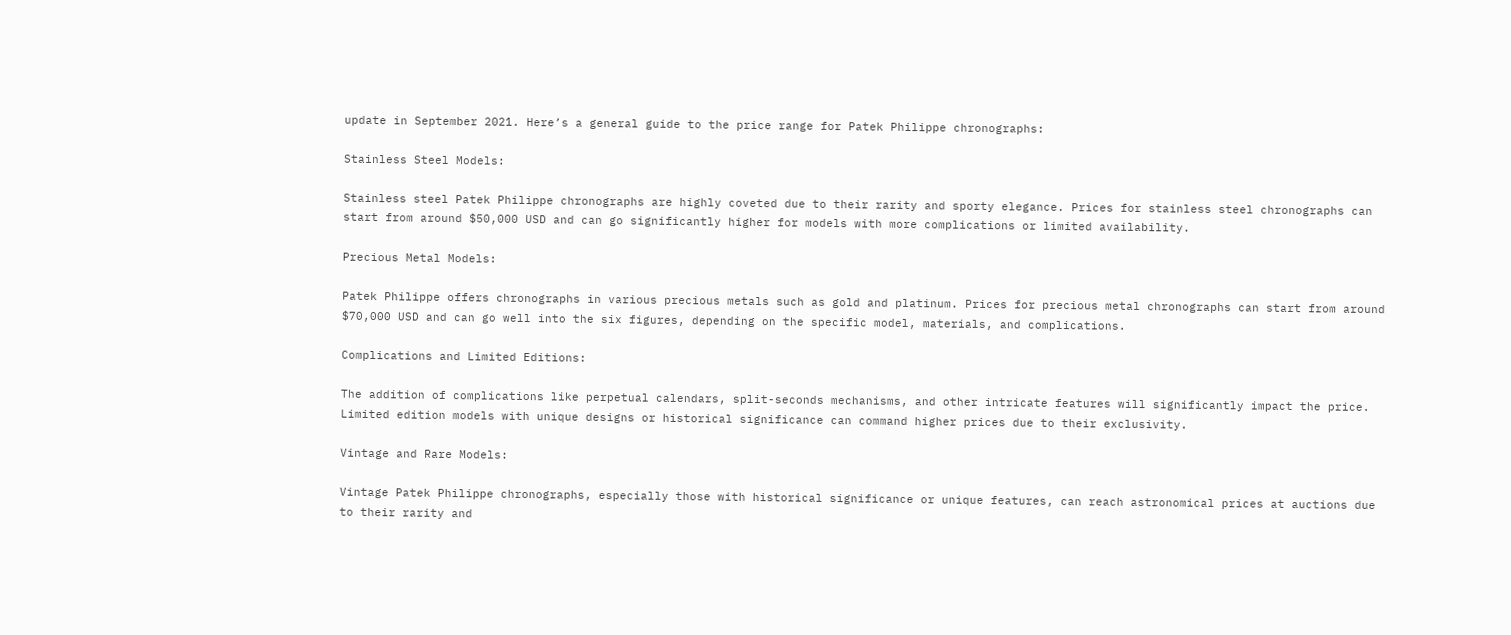update in September 2021. Here’s a general guide to the price range for Patek Philippe chronographs:

Stainless Steel Models:

Stainless steel Patek Philippe chronographs are highly coveted due to their rarity and sporty elegance. Prices for stainless steel chronographs can start from around $50,000 USD and can go significantly higher for models with more complications or limited availability.

Precious Metal Models:

Patek Philippe offers chronographs in various precious metals such as gold and platinum. Prices for precious metal chronographs can start from around $70,000 USD and can go well into the six figures, depending on the specific model, materials, and complications.

Complications and Limited Editions:

The addition of complications like perpetual calendars, split-seconds mechanisms, and other intricate features will significantly impact the price. Limited edition models with unique designs or historical significance can command higher prices due to their exclusivity.

Vintage and Rare Models:

Vintage Patek Philippe chronographs, especially those with historical significance or unique features, can reach astronomical prices at auctions due to their rarity and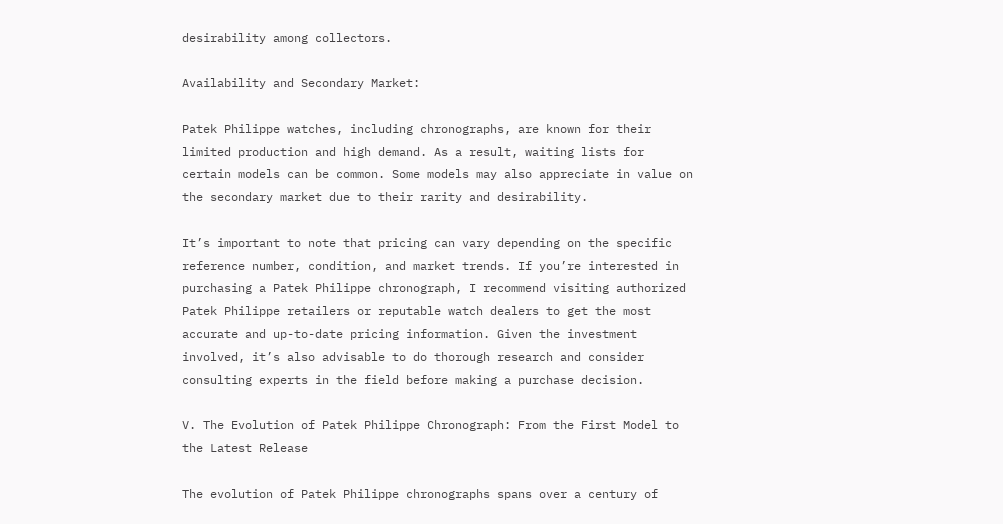desirability among collectors.

Availability and Secondary Market:

Patek Philippe watches, including chronographs, are known for their limited production and high demand. As a result, waiting lists for certain models can be common. Some models may also appreciate in value on the secondary market due to their rarity and desirability.

It’s important to note that pricing can vary depending on the specific reference number, condition, and market trends. If you’re interested in purchasing a Patek Philippe chronograph, I recommend visiting authorized Patek Philippe retailers or reputable watch dealers to get the most accurate and up-to-date pricing information. Given the investment involved, it’s also advisable to do thorough research and consider consulting experts in the field before making a purchase decision.

V. The Evolution of Patek Philippe Chronograph: From the First Model to the Latest Release

The evolution of Patek Philippe chronographs spans over a century of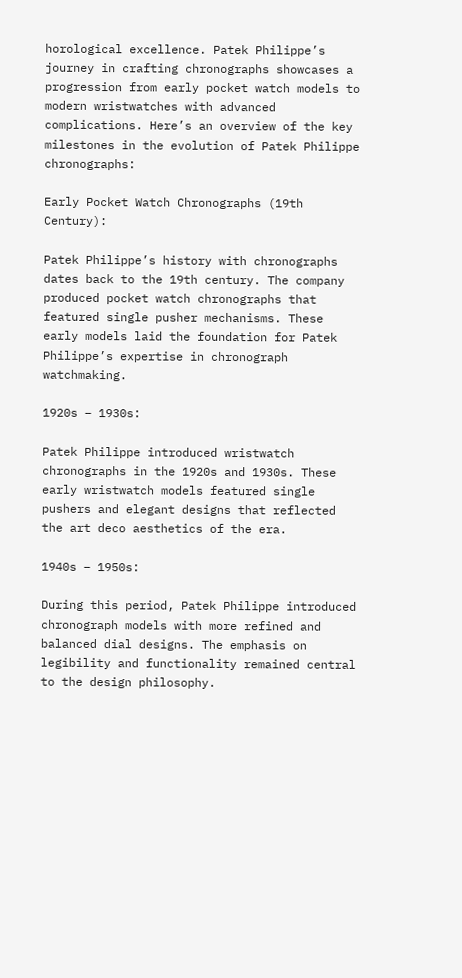horological excellence. Patek Philippe’s journey in crafting chronographs showcases a progression from early pocket watch models to modern wristwatches with advanced complications. Here’s an overview of the key milestones in the evolution of Patek Philippe chronographs:

Early Pocket Watch Chronographs (19th Century):

Patek Philippe’s history with chronographs dates back to the 19th century. The company produced pocket watch chronographs that featured single pusher mechanisms. These early models laid the foundation for Patek Philippe’s expertise in chronograph watchmaking.

1920s – 1930s:

Patek Philippe introduced wristwatch chronographs in the 1920s and 1930s. These early wristwatch models featured single pushers and elegant designs that reflected the art deco aesthetics of the era.

1940s – 1950s:

During this period, Patek Philippe introduced chronograph models with more refined and balanced dial designs. The emphasis on legibility and functionality remained central to the design philosophy.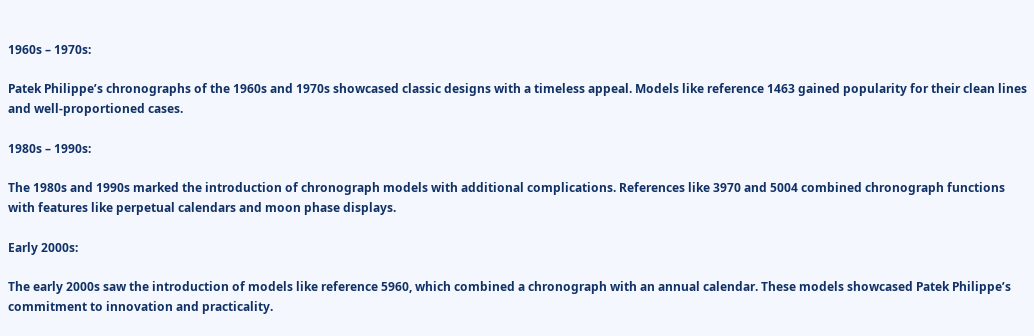1960s – 1970s:

Patek Philippe’s chronographs of the 1960s and 1970s showcased classic designs with a timeless appeal. Models like reference 1463 gained popularity for their clean lines and well-proportioned cases.

1980s – 1990s:

The 1980s and 1990s marked the introduction of chronograph models with additional complications. References like 3970 and 5004 combined chronograph functions with features like perpetual calendars and moon phase displays.

Early 2000s:

The early 2000s saw the introduction of models like reference 5960, which combined a chronograph with an annual calendar. These models showcased Patek Philippe’s commitment to innovation and practicality.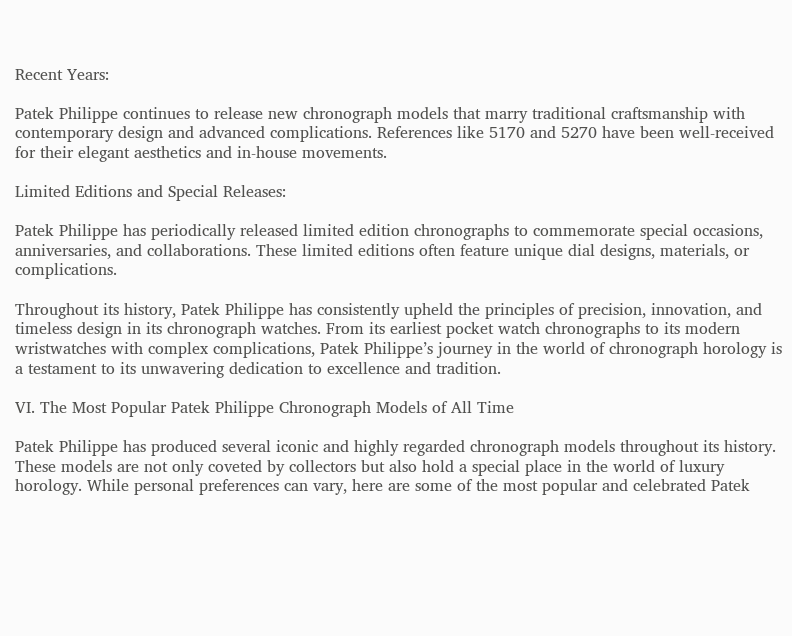Recent Years:

Patek Philippe continues to release new chronograph models that marry traditional craftsmanship with contemporary design and advanced complications. References like 5170 and 5270 have been well-received for their elegant aesthetics and in-house movements.

Limited Editions and Special Releases:

Patek Philippe has periodically released limited edition chronographs to commemorate special occasions, anniversaries, and collaborations. These limited editions often feature unique dial designs, materials, or complications.

Throughout its history, Patek Philippe has consistently upheld the principles of precision, innovation, and timeless design in its chronograph watches. From its earliest pocket watch chronographs to its modern wristwatches with complex complications, Patek Philippe’s journey in the world of chronograph horology is a testament to its unwavering dedication to excellence and tradition.

VI. The Most Popular Patek Philippe Chronograph Models of All Time

Patek Philippe has produced several iconic and highly regarded chronograph models throughout its history. These models are not only coveted by collectors but also hold a special place in the world of luxury horology. While personal preferences can vary, here are some of the most popular and celebrated Patek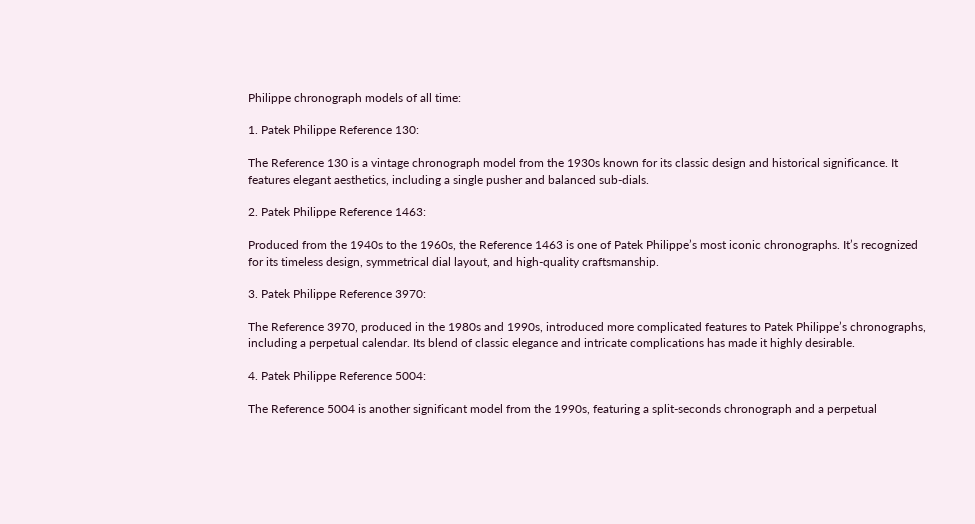Philippe chronograph models of all time:

1. Patek Philippe Reference 130:

The Reference 130 is a vintage chronograph model from the 1930s known for its classic design and historical significance. It features elegant aesthetics, including a single pusher and balanced sub-dials.

2. Patek Philippe Reference 1463:

Produced from the 1940s to the 1960s, the Reference 1463 is one of Patek Philippe’s most iconic chronographs. It’s recognized for its timeless design, symmetrical dial layout, and high-quality craftsmanship.

3. Patek Philippe Reference 3970:

The Reference 3970, produced in the 1980s and 1990s, introduced more complicated features to Patek Philippe’s chronographs, including a perpetual calendar. Its blend of classic elegance and intricate complications has made it highly desirable.

4. Patek Philippe Reference 5004:

The Reference 5004 is another significant model from the 1990s, featuring a split-seconds chronograph and a perpetual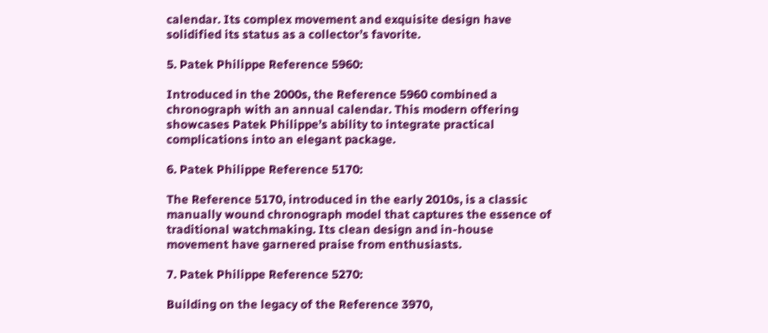calendar. Its complex movement and exquisite design have solidified its status as a collector’s favorite.

5. Patek Philippe Reference 5960:

Introduced in the 2000s, the Reference 5960 combined a chronograph with an annual calendar. This modern offering showcases Patek Philippe’s ability to integrate practical complications into an elegant package.

6. Patek Philippe Reference 5170:

The Reference 5170, introduced in the early 2010s, is a classic manually wound chronograph model that captures the essence of traditional watchmaking. Its clean design and in-house movement have garnered praise from enthusiasts.

7. Patek Philippe Reference 5270:

Building on the legacy of the Reference 3970,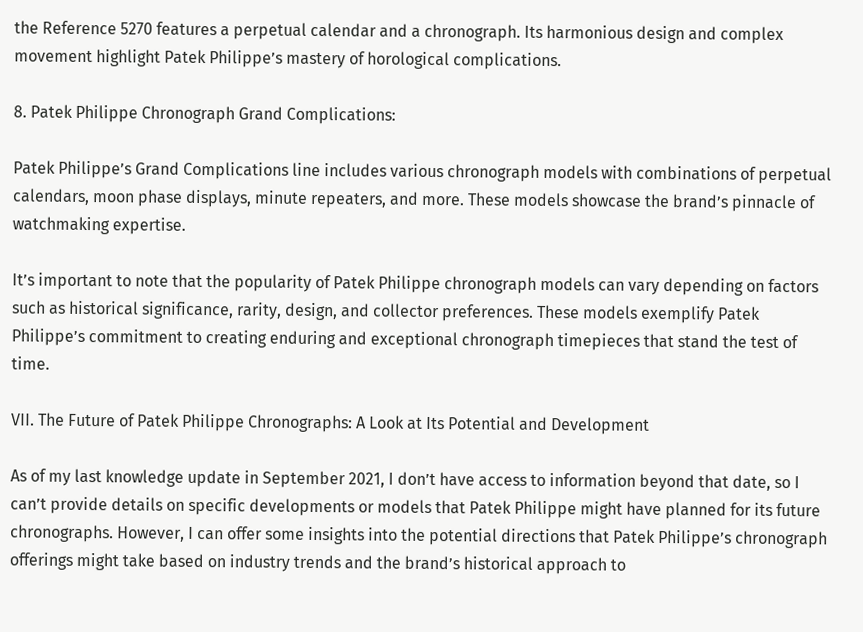the Reference 5270 features a perpetual calendar and a chronograph. Its harmonious design and complex movement highlight Patek Philippe’s mastery of horological complications.

8. Patek Philippe Chronograph Grand Complications:

Patek Philippe’s Grand Complications line includes various chronograph models with combinations of perpetual calendars, moon phase displays, minute repeaters, and more. These models showcase the brand’s pinnacle of watchmaking expertise.

It’s important to note that the popularity of Patek Philippe chronograph models can vary depending on factors such as historical significance, rarity, design, and collector preferences. These models exemplify Patek Philippe’s commitment to creating enduring and exceptional chronograph timepieces that stand the test of time.

VII. The Future of Patek Philippe Chronographs: A Look at Its Potential and Development

As of my last knowledge update in September 2021, I don’t have access to information beyond that date, so I can’t provide details on specific developments or models that Patek Philippe might have planned for its future chronographs. However, I can offer some insights into the potential directions that Patek Philippe’s chronograph offerings might take based on industry trends and the brand’s historical approach to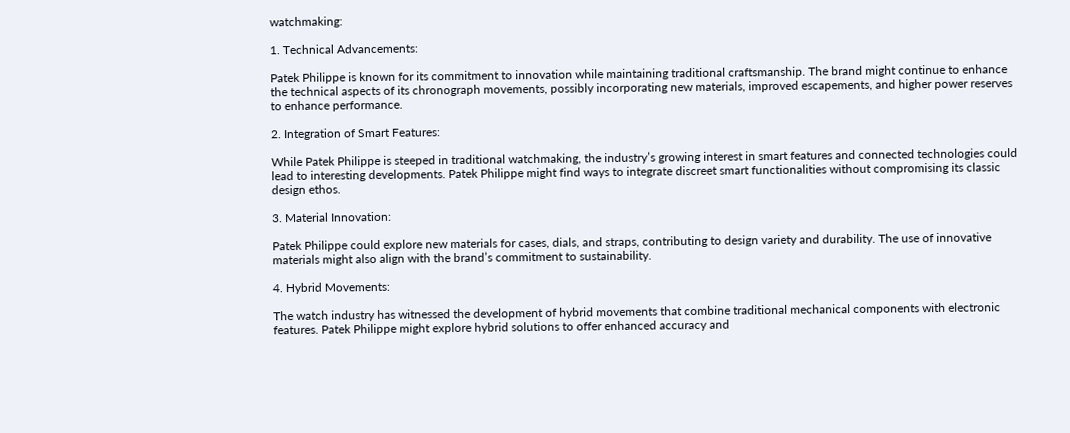watchmaking:

1. Technical Advancements:

Patek Philippe is known for its commitment to innovation while maintaining traditional craftsmanship. The brand might continue to enhance the technical aspects of its chronograph movements, possibly incorporating new materials, improved escapements, and higher power reserves to enhance performance.

2. Integration of Smart Features:

While Patek Philippe is steeped in traditional watchmaking, the industry’s growing interest in smart features and connected technologies could lead to interesting developments. Patek Philippe might find ways to integrate discreet smart functionalities without compromising its classic design ethos.

3. Material Innovation:

Patek Philippe could explore new materials for cases, dials, and straps, contributing to design variety and durability. The use of innovative materials might also align with the brand’s commitment to sustainability.

4. Hybrid Movements:

The watch industry has witnessed the development of hybrid movements that combine traditional mechanical components with electronic features. Patek Philippe might explore hybrid solutions to offer enhanced accuracy and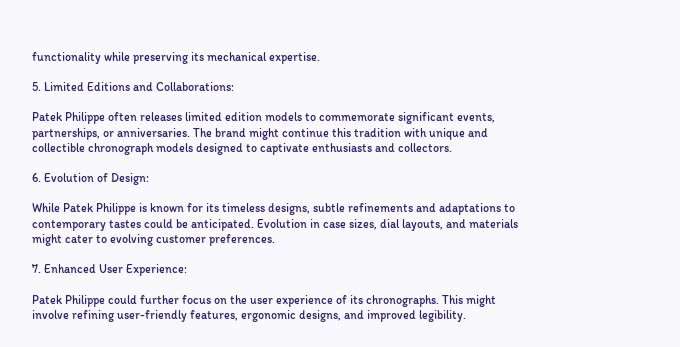functionality while preserving its mechanical expertise.

5. Limited Editions and Collaborations:

Patek Philippe often releases limited edition models to commemorate significant events, partnerships, or anniversaries. The brand might continue this tradition with unique and collectible chronograph models designed to captivate enthusiasts and collectors.

6. Evolution of Design:

While Patek Philippe is known for its timeless designs, subtle refinements and adaptations to contemporary tastes could be anticipated. Evolution in case sizes, dial layouts, and materials might cater to evolving customer preferences.

7. Enhanced User Experience:

Patek Philippe could further focus on the user experience of its chronographs. This might involve refining user-friendly features, ergonomic designs, and improved legibility.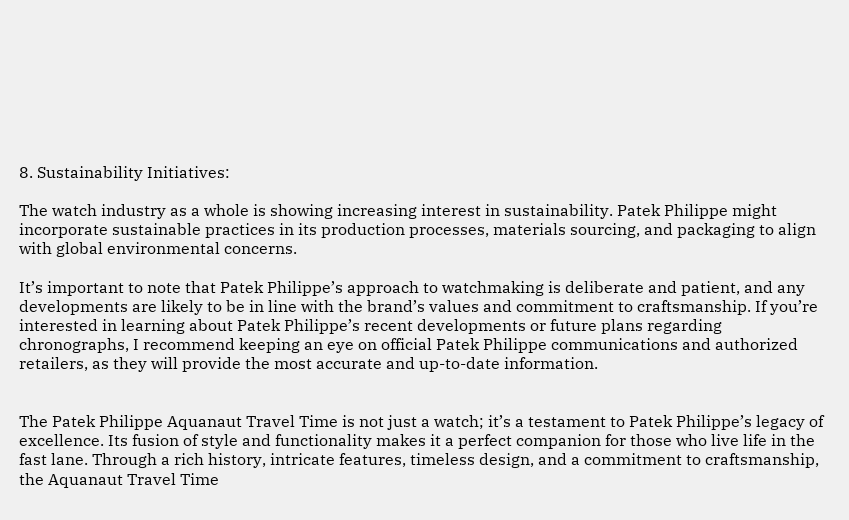8. Sustainability Initiatives:

The watch industry as a whole is showing increasing interest in sustainability. Patek Philippe might incorporate sustainable practices in its production processes, materials sourcing, and packaging to align with global environmental concerns.

It’s important to note that Patek Philippe’s approach to watchmaking is deliberate and patient, and any developments are likely to be in line with the brand’s values and commitment to craftsmanship. If you’re interested in learning about Patek Philippe’s recent developments or future plans regarding chronographs, I recommend keeping an eye on official Patek Philippe communications and authorized retailers, as they will provide the most accurate and up-to-date information.


The Patek Philippe Aquanaut Travel Time is not just a watch; it’s a testament to Patek Philippe’s legacy of excellence. Its fusion of style and functionality makes it a perfect companion for those who live life in the fast lane. Through a rich history, intricate features, timeless design, and a commitment to craftsmanship, the Aquanaut Travel Time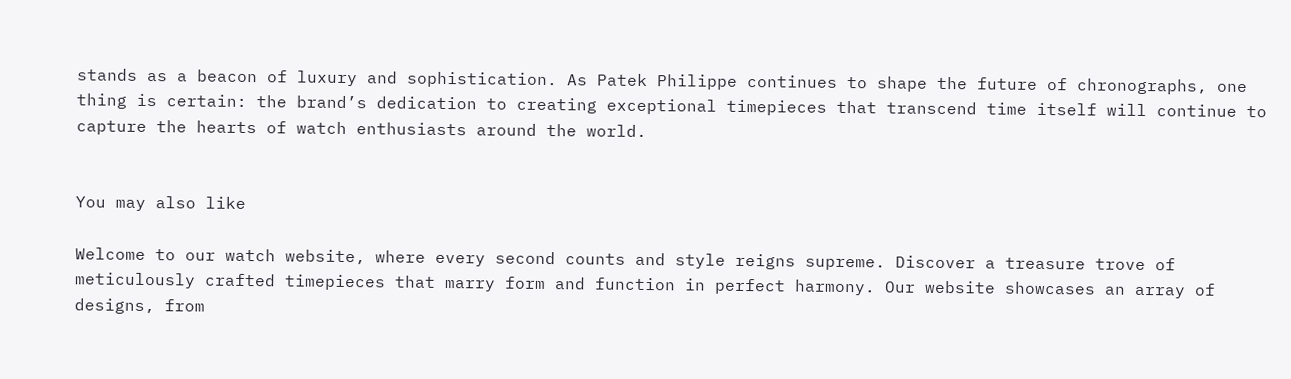stands as a beacon of luxury and sophistication. As Patek Philippe continues to shape the future of chronographs, one thing is certain: the brand’s dedication to creating exceptional timepieces that transcend time itself will continue to capture the hearts of watch enthusiasts around the world.


You may also like

Welcome to our watch website, where every second counts and style reigns supreme. Discover a treasure trove of meticulously crafted timepieces that marry form and function in perfect harmony. Our website showcases an array of designs, from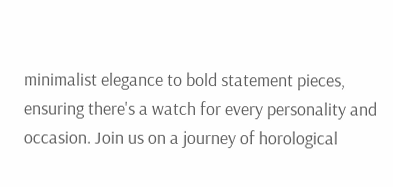minimalist elegance to bold statement pieces, ensuring there's a watch for every personality and occasion. Join us on a journey of horological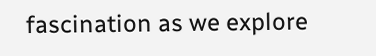fascination as we explore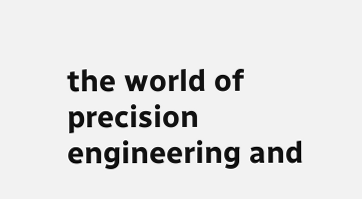the world of precision engineering and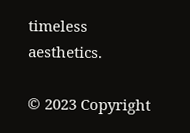timeless aesthetics.

© 2023 Copyright